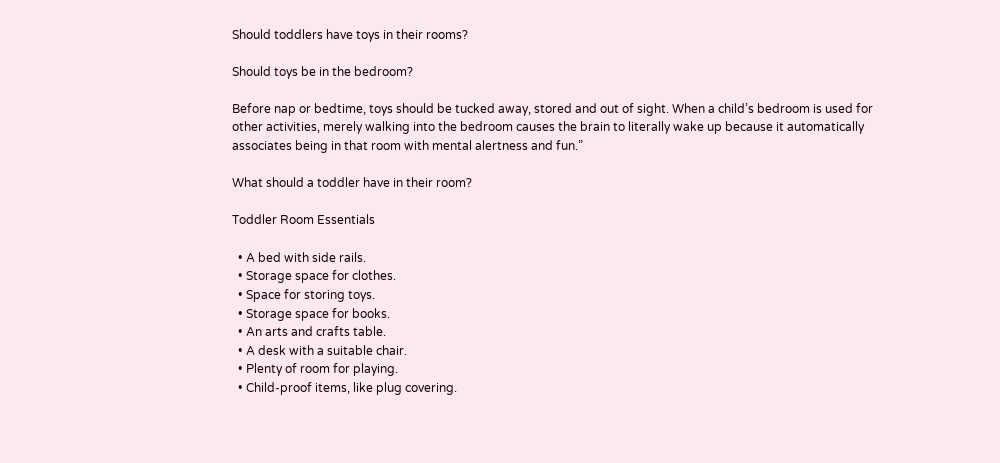Should toddlers have toys in their rooms?

Should toys be in the bedroom?

Before nap or bedtime, toys should be tucked away, stored and out of sight. When a child’s bedroom is used for other activities, merely walking into the bedroom causes the brain to literally wake up because it automatically associates being in that room with mental alertness and fun.”

What should a toddler have in their room?

Toddler Room Essentials

  • A bed with side rails.
  • Storage space for clothes.
  • Space for storing toys.
  • Storage space for books.
  • An arts and crafts table.
  • A desk with a suitable chair.
  • Plenty of room for playing.
  • Child-proof items, like plug covering.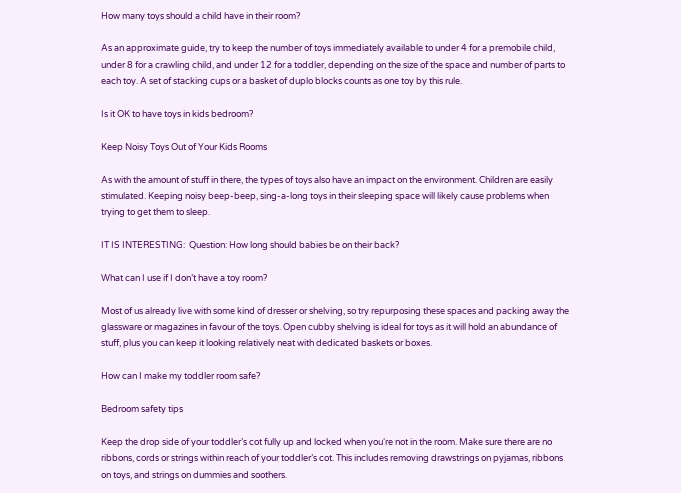How many toys should a child have in their room?

As an approximate guide, try to keep the number of toys immediately available to under 4 for a premobile child, under 8 for a crawling child, and under 12 for a toddler, depending on the size of the space and number of parts to each toy. A set of stacking cups or a basket of duplo blocks counts as one toy by this rule.

Is it OK to have toys in kids bedroom?

Keep Noisy Toys Out of Your Kids Rooms

As with the amount of stuff in there, the types of toys also have an impact on the environment. Children are easily stimulated. Keeping noisy beep-beep, sing-a-long toys in their sleeping space will likely cause problems when trying to get them to sleep.

IT IS INTERESTING:  Question: How long should babies be on their back?

What can I use if I don’t have a toy room?

Most of us already live with some kind of dresser or shelving, so try repurposing these spaces and packing away the glassware or magazines in favour of the toys. Open cubby shelving is ideal for toys as it will hold an abundance of stuff, plus you can keep it looking relatively neat with dedicated baskets or boxes.

How can I make my toddler room safe?

Bedroom safety tips

Keep the drop side of your toddler’s cot fully up and locked when you‘re not in the room. Make sure there are no ribbons, cords or strings within reach of your toddler’s cot. This includes removing drawstrings on pyjamas, ribbons on toys, and strings on dummies and soothers.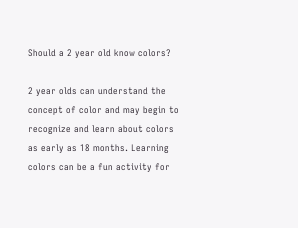Should a 2 year old know colors?

2 year olds can understand the concept of color and may begin to recognize and learn about colors as early as 18 months. Learning colors can be a fun activity for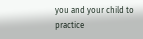you and your child to practice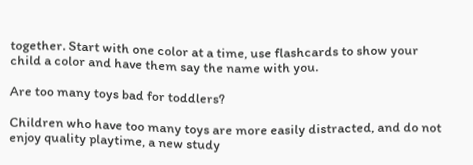together. Start with one color at a time, use flashcards to show your child a color and have them say the name with you.

Are too many toys bad for toddlers?

Children who have too many toys are more easily distracted, and do not enjoy quality playtime, a new study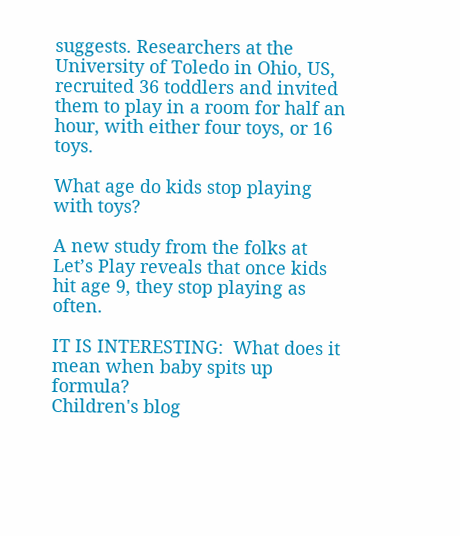suggests. Researchers at the University of Toledo in Ohio, US, recruited 36 toddlers and invited them to play in a room for half an hour, with either four toys, or 16 toys.

What age do kids stop playing with toys?

A new study from the folks at Let’s Play reveals that once kids hit age 9, they stop playing as often.

IT IS INTERESTING:  What does it mean when baby spits up formula?
Children's blog